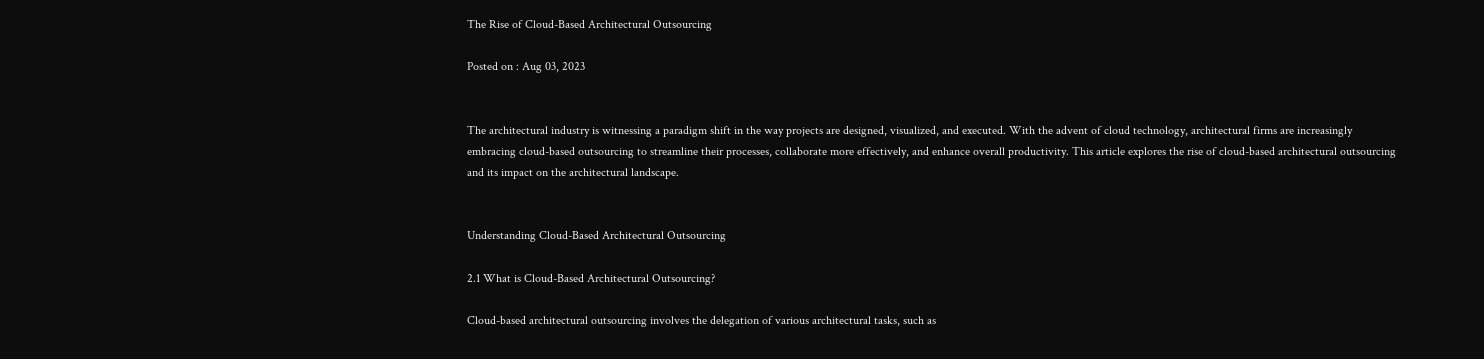The Rise of Cloud-Based Architectural Outsourcing

Posted on : Aug 03, 2023


The architectural industry is witnessing a paradigm shift in the way projects are designed, visualized, and executed. With the advent of cloud technology, architectural firms are increasingly embracing cloud-based outsourcing to streamline their processes, collaborate more effectively, and enhance overall productivity. This article explores the rise of cloud-based architectural outsourcing and its impact on the architectural landscape.


Understanding Cloud-Based Architectural Outsourcing

2.1 What is Cloud-Based Architectural Outsourcing?

Cloud-based architectural outsourcing involves the delegation of various architectural tasks, such as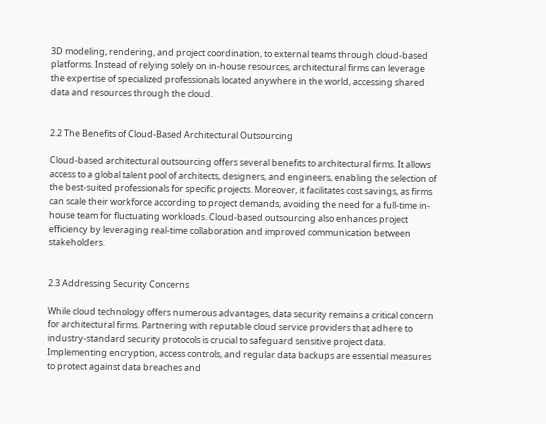3D modeling, rendering, and project coordination, to external teams through cloud-based platforms. Instead of relying solely on in-house resources, architectural firms can leverage the expertise of specialized professionals located anywhere in the world, accessing shared data and resources through the cloud.


2.2 The Benefits of Cloud-Based Architectural Outsourcing

Cloud-based architectural outsourcing offers several benefits to architectural firms. It allows access to a global talent pool of architects, designers, and engineers, enabling the selection of the best-suited professionals for specific projects. Moreover, it facilitates cost savings, as firms can scale their workforce according to project demands, avoiding the need for a full-time in-house team for fluctuating workloads. Cloud-based outsourcing also enhances project efficiency by leveraging real-time collaboration and improved communication between stakeholders.


2.3 Addressing Security Concerns

While cloud technology offers numerous advantages, data security remains a critical concern for architectural firms. Partnering with reputable cloud service providers that adhere to industry-standard security protocols is crucial to safeguard sensitive project data. Implementing encryption, access controls, and regular data backups are essential measures to protect against data breaches and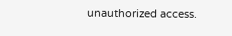unauthorized access.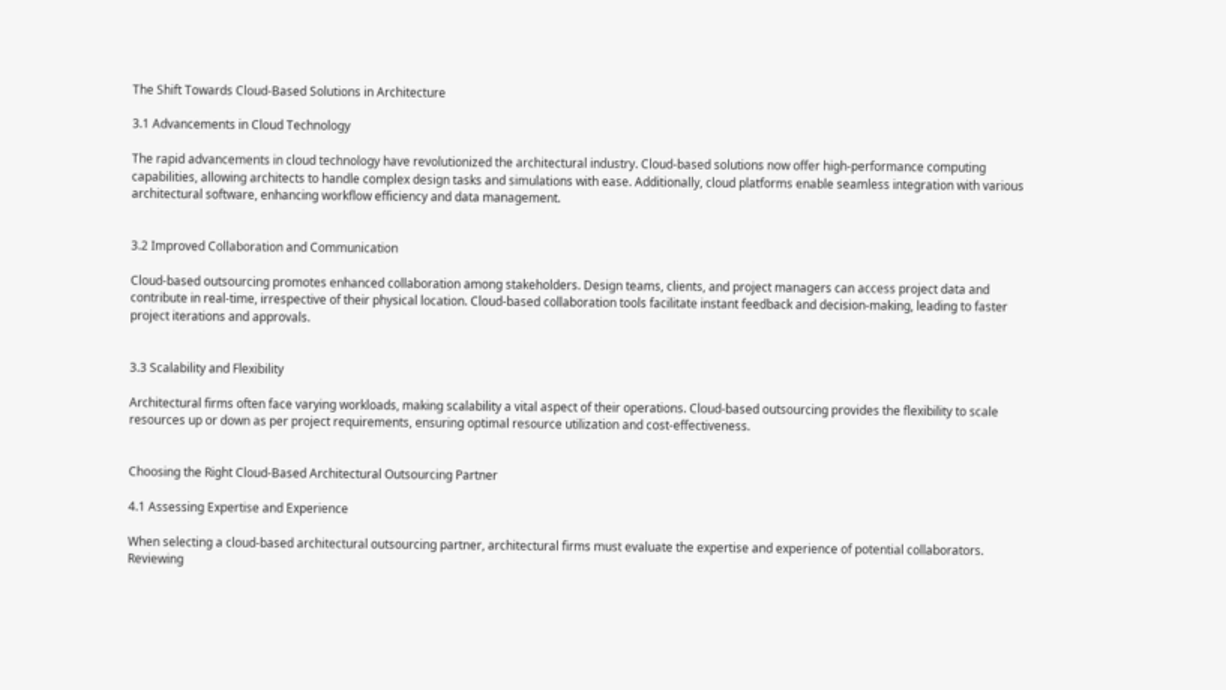The Shift Towards Cloud-Based Solutions in Architecture

3.1 Advancements in Cloud Technology

The rapid advancements in cloud technology have revolutionized the architectural industry. Cloud-based solutions now offer high-performance computing capabilities, allowing architects to handle complex design tasks and simulations with ease. Additionally, cloud platforms enable seamless integration with various architectural software, enhancing workflow efficiency and data management.


3.2 Improved Collaboration and Communication

Cloud-based outsourcing promotes enhanced collaboration among stakeholders. Design teams, clients, and project managers can access project data and contribute in real-time, irrespective of their physical location. Cloud-based collaboration tools facilitate instant feedback and decision-making, leading to faster project iterations and approvals.


3.3 Scalability and Flexibility

Architectural firms often face varying workloads, making scalability a vital aspect of their operations. Cloud-based outsourcing provides the flexibility to scale resources up or down as per project requirements, ensuring optimal resource utilization and cost-effectiveness.


Choosing the Right Cloud-Based Architectural Outsourcing Partner

4.1 Assessing Expertise and Experience

When selecting a cloud-based architectural outsourcing partner, architectural firms must evaluate the expertise and experience of potential collaborators. Reviewing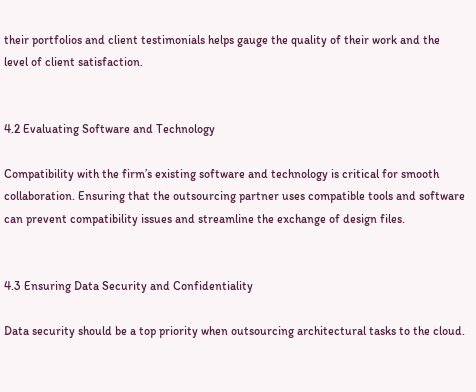their portfolios and client testimonials helps gauge the quality of their work and the level of client satisfaction.


4.2 Evaluating Software and Technology

Compatibility with the firm’s existing software and technology is critical for smooth collaboration. Ensuring that the outsourcing partner uses compatible tools and software can prevent compatibility issues and streamline the exchange of design files.


4.3 Ensuring Data Security and Confidentiality

Data security should be a top priority when outsourcing architectural tasks to the cloud.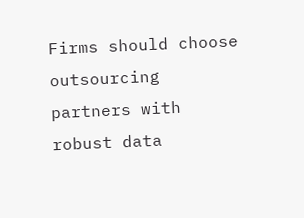Firms should choose outsourcing partners with robust data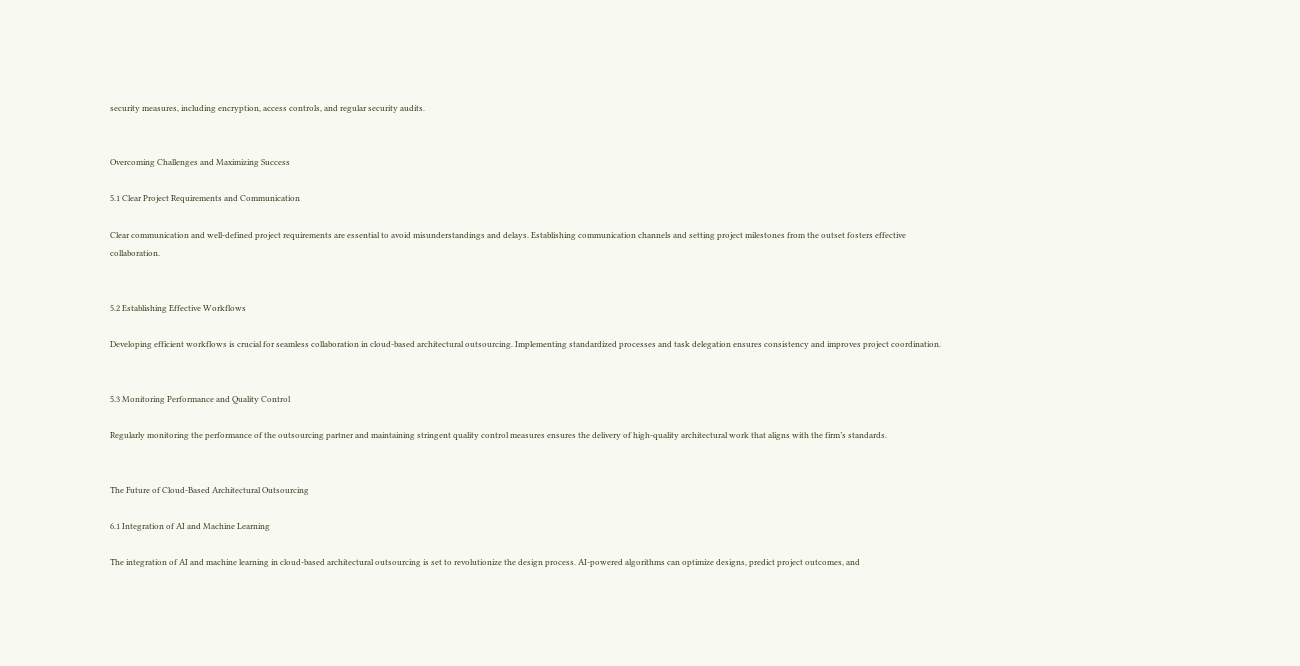security measures, including encryption, access controls, and regular security audits.


Overcoming Challenges and Maximizing Success

5.1 Clear Project Requirements and Communication

Clear communication and well-defined project requirements are essential to avoid misunderstandings and delays. Establishing communication channels and setting project milestones from the outset fosters effective collaboration.


5.2 Establishing Effective Workflows

Developing efficient workflows is crucial for seamless collaboration in cloud-based architectural outsourcing. Implementing standardized processes and task delegation ensures consistency and improves project coordination.


5.3 Monitoring Performance and Quality Control

Regularly monitoring the performance of the outsourcing partner and maintaining stringent quality control measures ensures the delivery of high-quality architectural work that aligns with the firm’s standards.


The Future of Cloud-Based Architectural Outsourcing

6.1 Integration of AI and Machine Learning

The integration of AI and machine learning in cloud-based architectural outsourcing is set to revolutionize the design process. AI-powered algorithms can optimize designs, predict project outcomes, and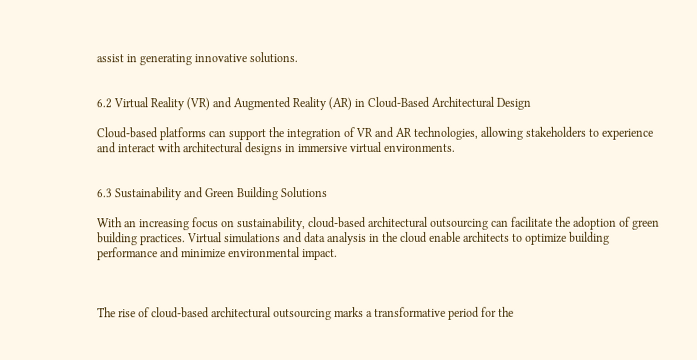assist in generating innovative solutions.


6.2 Virtual Reality (VR) and Augmented Reality (AR) in Cloud-Based Architectural Design

Cloud-based platforms can support the integration of VR and AR technologies, allowing stakeholders to experience and interact with architectural designs in immersive virtual environments.


6.3 Sustainability and Green Building Solutions

With an increasing focus on sustainability, cloud-based architectural outsourcing can facilitate the adoption of green building practices. Virtual simulations and data analysis in the cloud enable architects to optimize building performance and minimize environmental impact.



The rise of cloud-based architectural outsourcing marks a transformative period for the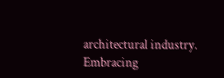architectural industry. Embracing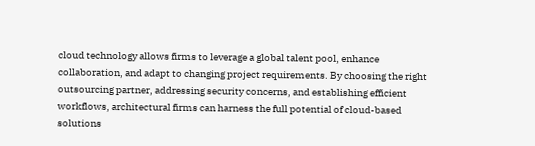cloud technology allows firms to leverage a global talent pool, enhance collaboration, and adapt to changing project requirements. By choosing the right outsourcing partner, addressing security concerns, and establishing efficient workflows, architectural firms can harness the full potential of cloud-based solutions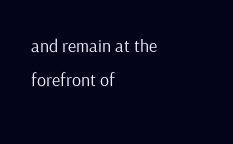and remain at the forefront of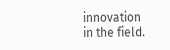innovation in the field.